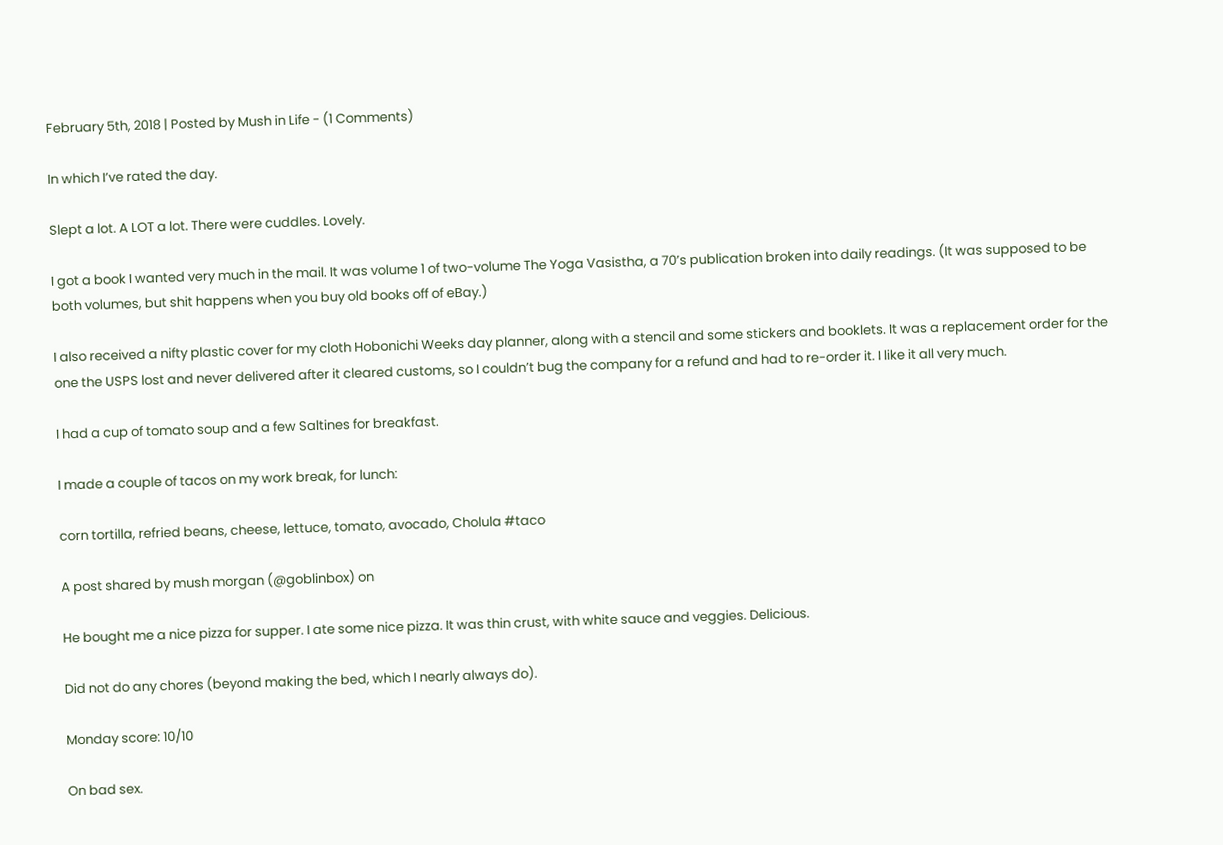February 5th, 2018 | Posted by Mush in Life - (1 Comments)

In which I’ve rated the day.

Slept a lot. A LOT a lot. There were cuddles. Lovely.

I got a book I wanted very much in the mail. It was volume 1 of two-volume The Yoga Vasistha, a 70’s publication broken into daily readings. (It was supposed to be both volumes, but shit happens when you buy old books off of eBay.)

I also received a nifty plastic cover for my cloth Hobonichi Weeks day planner, along with a stencil and some stickers and booklets. It was a replacement order for the one the USPS lost and never delivered after it cleared customs, so I couldn’t bug the company for a refund and had to re-order it. I like it all very much.

I had a cup of tomato soup and a few Saltines for breakfast.

I made a couple of tacos on my work break, for lunch:

corn tortilla, refried beans, cheese, lettuce, tomato, avocado, Cholula #taco

A post shared by mush morgan (@goblinbox) on

He bought me a nice pizza for supper. I ate some nice pizza. It was thin crust, with white sauce and veggies. Delicious.

Did not do any chores (beyond making the bed, which I nearly always do).

Monday score: 10/10

On bad sex.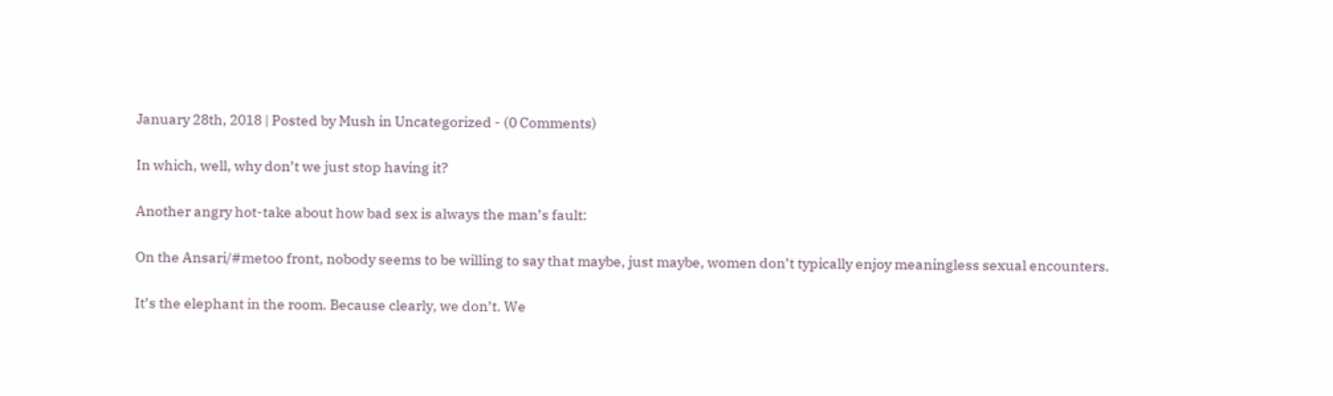January 28th, 2018 | Posted by Mush in Uncategorized - (0 Comments)

In which, well, why don’t we just stop having it?

Another angry hot-take about how bad sex is always the man’s fault:

On the Ansari/#metoo front, nobody seems to be willing to say that maybe, just maybe, women don’t typically enjoy meaningless sexual encounters.

It’s the elephant in the room. Because clearly, we don’t. We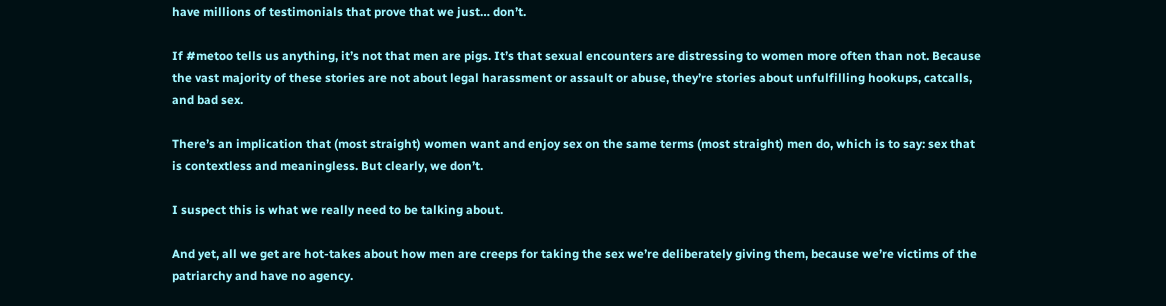have millions of testimonials that prove that we just… don’t.

If #metoo tells us anything, it’s not that men are pigs. It’s that sexual encounters are distressing to women more often than not. Because the vast majority of these stories are not about legal harassment or assault or abuse, they’re stories about unfulfilling hookups, catcalls, and bad sex.

There’s an implication that (most straight) women want and enjoy sex on the same terms (most straight) men do, which is to say: sex that is contextless and meaningless. But clearly, we don’t.

I suspect this is what we really need to be talking about.

And yet, all we get are hot-takes about how men are creeps for taking the sex we’re deliberately giving them, because we’re victims of the patriarchy and have no agency.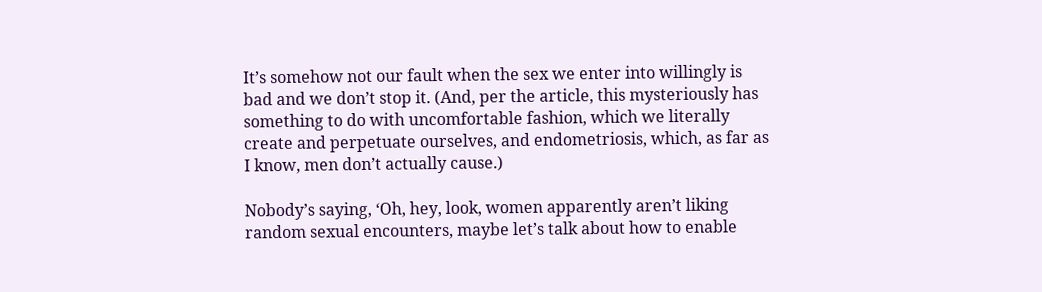It’s somehow not our fault when the sex we enter into willingly is bad and we don’t stop it. (And, per the article, this mysteriously has something to do with uncomfortable fashion, which we literally create and perpetuate ourselves, and endometriosis, which, as far as I know, men don’t actually cause.)

Nobody’s saying, ‘Oh, hey, look, women apparently aren’t liking random sexual encounters, maybe let’s talk about how to enable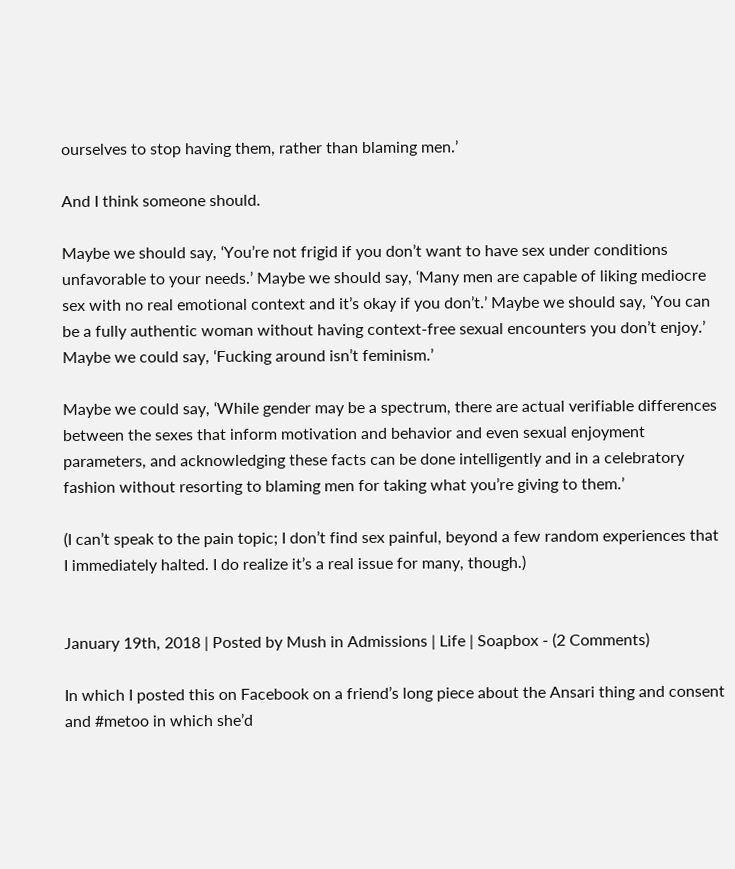ourselves to stop having them, rather than blaming men.’

And I think someone should.

Maybe we should say, ‘You’re not frigid if you don’t want to have sex under conditions unfavorable to your needs.’ Maybe we should say, ‘Many men are capable of liking mediocre sex with no real emotional context and it’s okay if you don’t.’ Maybe we should say, ‘You can be a fully authentic woman without having context-free sexual encounters you don’t enjoy.’ Maybe we could say, ‘Fucking around isn’t feminism.’

Maybe we could say, ‘While gender may be a spectrum, there are actual verifiable differences between the sexes that inform motivation and behavior and even sexual enjoyment parameters, and acknowledging these facts can be done intelligently and in a celebratory fashion without resorting to blaming men for taking what you’re giving to them.’

(I can’t speak to the pain topic; I don’t find sex painful, beyond a few random experiences that I immediately halted. I do realize it’s a real issue for many, though.)


January 19th, 2018 | Posted by Mush in Admissions | Life | Soapbox - (2 Comments)

In which I posted this on Facebook on a friend’s long piece about the Ansari thing and consent and #metoo in which she’d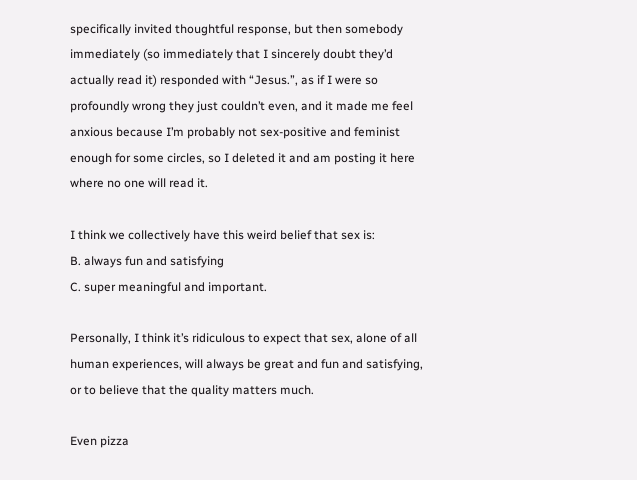specifically invited thoughtful response, but then somebody immediately (so immediately that I sincerely doubt they’d actually read it) responded with “Jesus.”, as if I were so profoundly wrong they just couldn’t even, and it made me feel anxious because I’m probably not sex-positive and feminist enough for some circles, so I deleted it and am posting it here where no one will read it.

I think we collectively have this weird belief that sex is:
B. always fun and satisfying
C. super meaningful and important.

Personally, I think it’s ridiculous to expect that sex, alone of all human experiences, will always be great and fun and satisfying, or to believe that the quality matters much.

Even pizza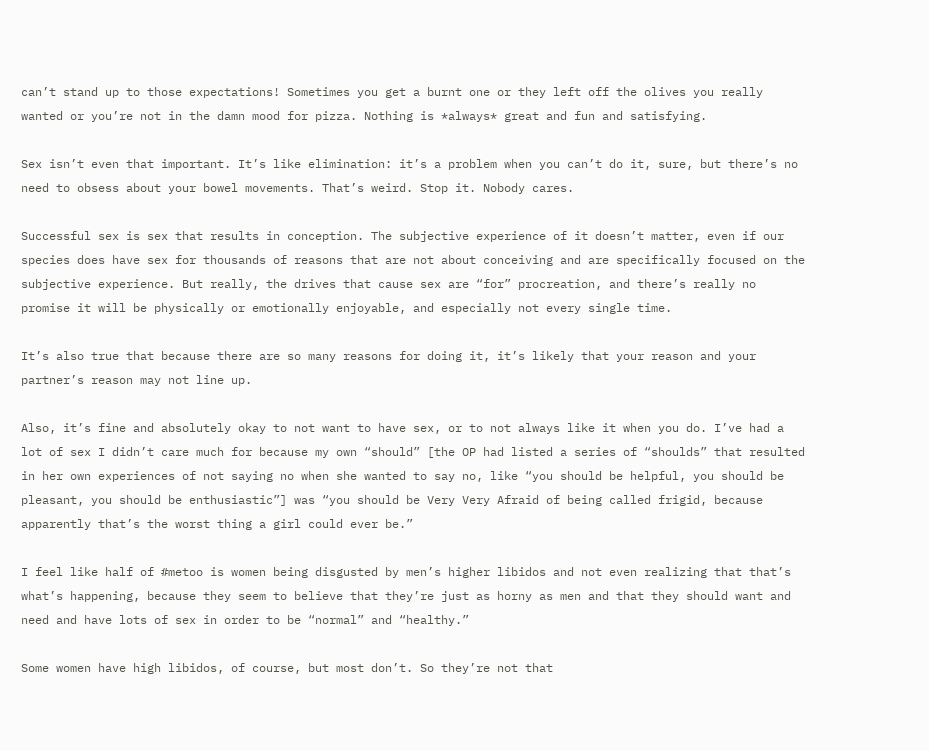can’t stand up to those expectations! Sometimes you get a burnt one or they left off the olives you really wanted or you’re not in the damn mood for pizza. Nothing is *always* great and fun and satisfying.

Sex isn’t even that important. It’s like elimination: it’s a problem when you can’t do it, sure, but there’s no need to obsess about your bowel movements. That’s weird. Stop it. Nobody cares.

Successful sex is sex that results in conception. The subjective experience of it doesn’t matter, even if our species does have sex for thousands of reasons that are not about conceiving and are specifically focused on the subjective experience. But really, the drives that cause sex are “for” procreation, and there’s really no promise it will be physically or emotionally enjoyable, and especially not every single time.

It’s also true that because there are so many reasons for doing it, it’s likely that your reason and your partner’s reason may not line up.

Also, it’s fine and absolutely okay to not want to have sex, or to not always like it when you do. I’ve had a lot of sex I didn’t care much for because my own “should” [the OP had listed a series of “shoulds” that resulted in her own experiences of not saying no when she wanted to say no, like “you should be helpful, you should be pleasant, you should be enthusiastic”] was “you should be Very Very Afraid of being called frigid, because apparently that’s the worst thing a girl could ever be.”

I feel like half of #metoo is women being disgusted by men’s higher libidos and not even realizing that that’s what’s happening, because they seem to believe that they’re just as horny as men and that they should want and need and have lots of sex in order to be “normal” and “healthy.”

Some women have high libidos, of course, but most don’t. So they’re not that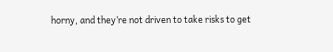horny, and they’re not driven to take risks to get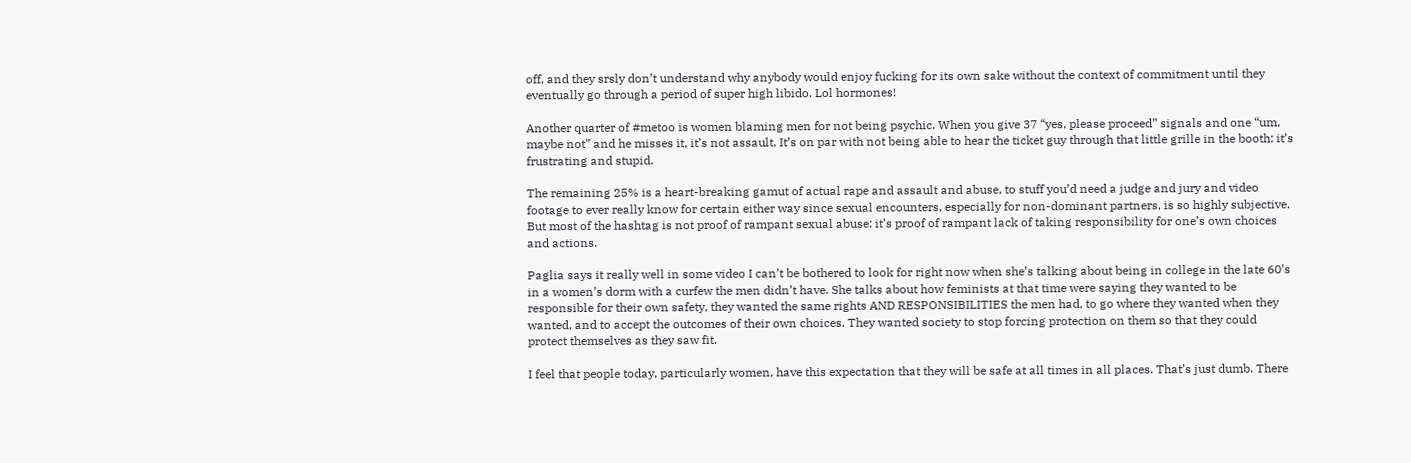off, and they srsly don’t understand why anybody would enjoy fucking for its own sake without the context of commitment until they eventually go through a period of super high libido. Lol hormones!

Another quarter of #metoo is women blaming men for not being psychic. When you give 37 “yes, please proceed” signals and one “um, maybe not” and he misses it, it’s not assault. It’s on par with not being able to hear the ticket guy through that little grille in the booth: it’s frustrating and stupid.

The remaining 25% is a heart-breaking gamut of actual rape and assault and abuse, to stuff you’d need a judge and jury and video footage to ever really know for certain either way since sexual encounters, especially for non-dominant partners, is so highly subjective. But most of the hashtag is not proof of rampant sexual abuse: it’s proof of rampant lack of taking responsibility for one’s own choices and actions.

Paglia says it really well in some video I can’t be bothered to look for right now when she’s talking about being in college in the late 60’s in a women’s dorm with a curfew the men didn’t have. She talks about how feminists at that time were saying they wanted to be responsible for their own safety, they wanted the same rights AND RESPONSIBILITIES the men had, to go where they wanted when they wanted, and to accept the outcomes of their own choices. They wanted society to stop forcing protection on them so that they could protect themselves as they saw fit.

I feel that people today, particularly women, have this expectation that they will be safe at all times in all places. That’s just dumb. There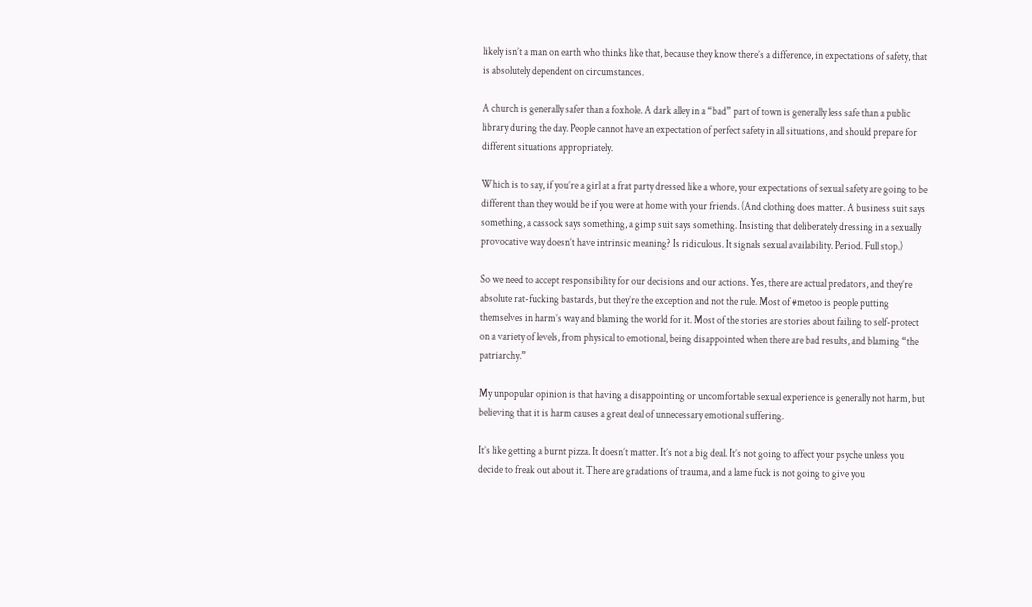likely isn’t a man on earth who thinks like that, because they know there’s a difference, in expectations of safety, that is absolutely dependent on circumstances.

A church is generally safer than a foxhole. A dark alley in a “bad” part of town is generally less safe than a public library during the day. People cannot have an expectation of perfect safety in all situations, and should prepare for different situations appropriately.

Which is to say, if you’re a girl at a frat party dressed like a whore, your expectations of sexual safety are going to be different than they would be if you were at home with your friends. (And clothing does matter. A business suit says something, a cassock says something, a gimp suit says something. Insisting that deliberately dressing in a sexually provocative way doesn’t have intrinsic meaning? Is ridiculous. It signals sexual availability. Period. Full stop.)

So we need to accept responsibility for our decisions and our actions. Yes, there are actual predators, and they’re absolute rat-fucking bastards, but they’re the exception and not the rule. Most of #metoo is people putting themselves in harm’s way and blaming the world for it. Most of the stories are stories about failing to self-protect on a variety of levels, from physical to emotional, being disappointed when there are bad results, and blaming “the patriarchy.”

My unpopular opinion is that having a disappointing or uncomfortable sexual experience is generally not harm, but believing that it is harm causes a great deal of unnecessary emotional suffering.

It’s like getting a burnt pizza. It doesn’t matter. It’s not a big deal. It’s not going to affect your psyche unless you decide to freak out about it. There are gradations of trauma, and a lame fuck is not going to give you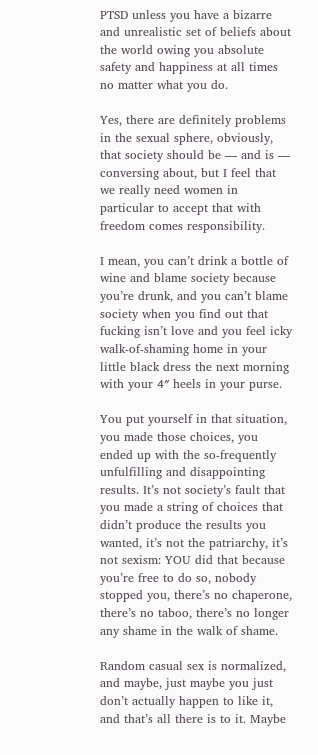PTSD unless you have a bizarre and unrealistic set of beliefs about the world owing you absolute safety and happiness at all times no matter what you do.

Yes, there are definitely problems in the sexual sphere, obviously, that society should be — and is — conversing about, but I feel that we really need women in particular to accept that with freedom comes responsibility.

I mean, you can’t drink a bottle of wine and blame society because you’re drunk, and you can’t blame society when you find out that fucking isn’t love and you feel icky walk-of-shaming home in your little black dress the next morning with your 4″ heels in your purse.

You put yourself in that situation, you made those choices, you ended up with the so-frequently unfulfilling and disappointing results. It’s not society’s fault that you made a string of choices that didn’t produce the results you wanted, it’s not the patriarchy, it’s not sexism: YOU did that because you’re free to do so, nobody stopped you, there’s no chaperone, there’s no taboo, there’s no longer any shame in the walk of shame.

Random casual sex is normalized, and maybe, just maybe you just don’t actually happen to like it, and that’s all there is to it. Maybe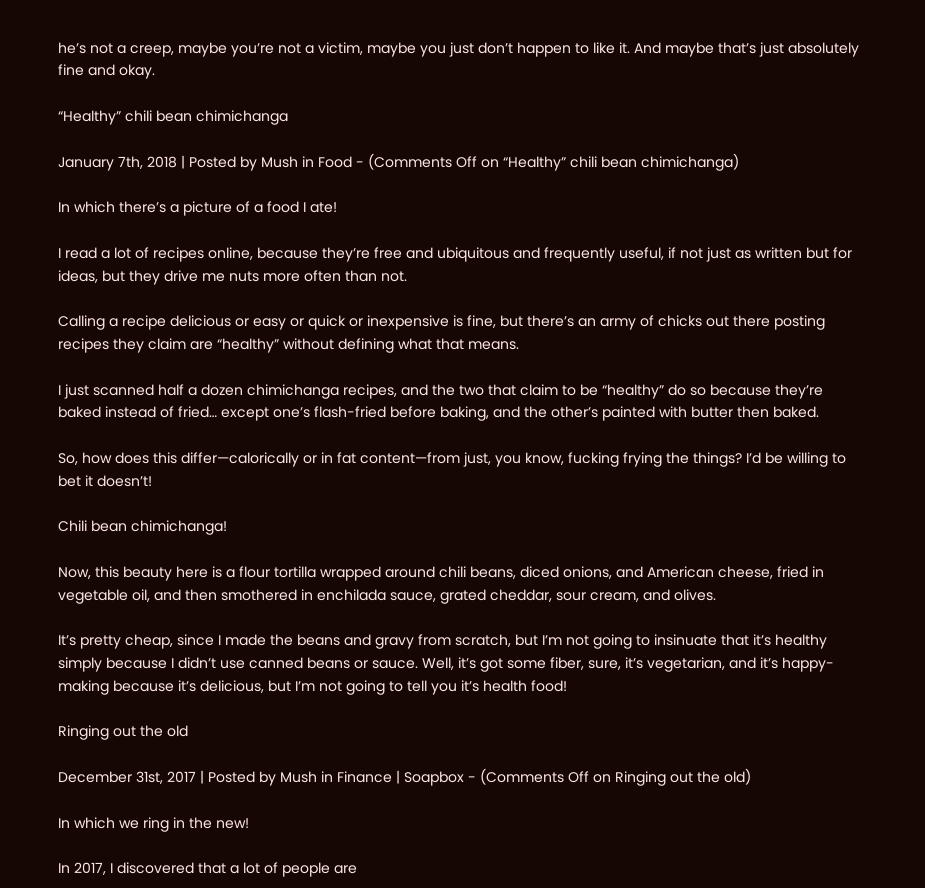he’s not a creep, maybe you’re not a victim, maybe you just don’t happen to like it. And maybe that’s just absolutely fine and okay.

“Healthy” chili bean chimichanga

January 7th, 2018 | Posted by Mush in Food - (Comments Off on “Healthy” chili bean chimichanga)

In which there’s a picture of a food I ate!

I read a lot of recipes online, because they’re free and ubiquitous and frequently useful, if not just as written but for ideas, but they drive me nuts more often than not.

Calling a recipe delicious or easy or quick or inexpensive is fine, but there’s an army of chicks out there posting recipes they claim are “healthy” without defining what that means.

I just scanned half a dozen chimichanga recipes, and the two that claim to be “healthy” do so because they’re baked instead of fried… except one’s flash-fried before baking, and the other’s painted with butter then baked.

So, how does this differ—calorically or in fat content—from just, you know, fucking frying the things? I’d be willing to bet it doesn’t!

Chili bean chimichanga!

Now, this beauty here is a flour tortilla wrapped around chili beans, diced onions, and American cheese, fried in vegetable oil, and then smothered in enchilada sauce, grated cheddar, sour cream, and olives.

It’s pretty cheap, since I made the beans and gravy from scratch, but I’m not going to insinuate that it’s healthy simply because I didn’t use canned beans or sauce. Well, it’s got some fiber, sure, it’s vegetarian, and it’s happy-making because it’s delicious, but I’m not going to tell you it’s health food!

Ringing out the old

December 31st, 2017 | Posted by Mush in Finance | Soapbox - (Comments Off on Ringing out the old)

In which we ring in the new!

In 2017, I discovered that a lot of people are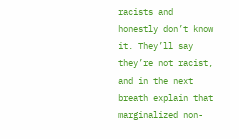racists and honestly don’t know it. They’ll say they’re not racist, and in the next breath explain that marginalized non-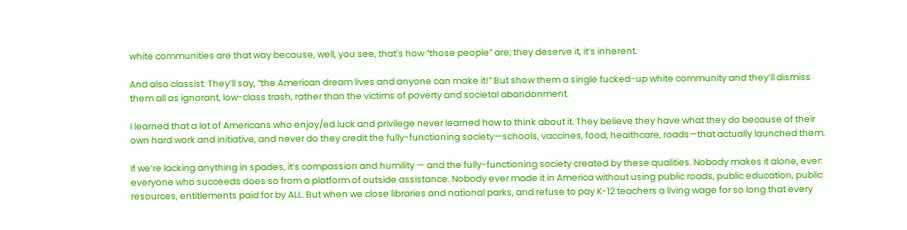white communities are that way because, well, you see, that’s how “those people” are; they deserve it, it’s inherent.

And also classist: They’ll say, “the American dream lives and anyone can make it!” But show them a single fucked-up white community and they’ll dismiss them all as ignorant, low-class trash, rather than the victims of poverty and societal abandonment.

I learned that a lot of Americans who enjoy/ed luck and privilege never learned how to think about it. They believe they have what they do because of their own hard work and initiative, and never do they credit the fully-functioning society—schools, vaccines, food, healthcare, roads—that actually launched them.

If we’re lacking anything in spades, it’s compassion and humility — and the fully-functioning society created by these qualities. Nobody makes it alone, ever: everyone who succeeds does so from a platform of outside assistance. Nobody ever made it in America without using public roads, public education, public resources, entitlements paid for by ALL. But when we close libraries and national parks, and refuse to pay K-12 teachers a living wage for so long that every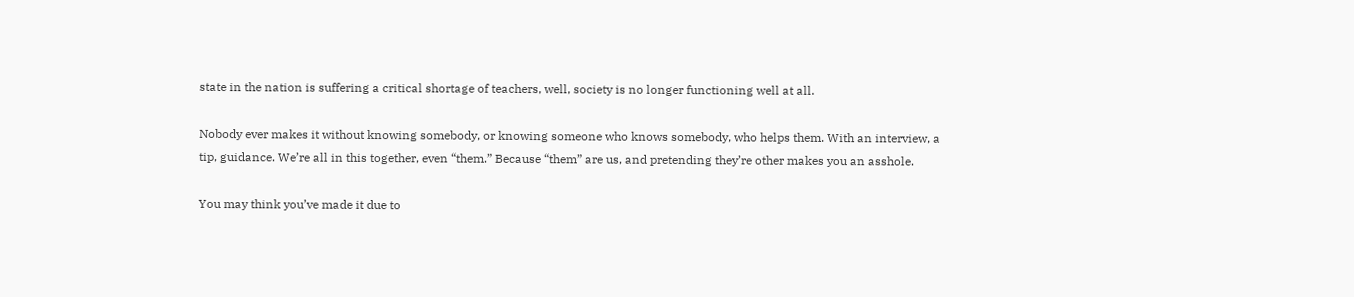state in the nation is suffering a critical shortage of teachers, well, society is no longer functioning well at all.

Nobody ever makes it without knowing somebody, or knowing someone who knows somebody, who helps them. With an interview, a tip, guidance. We’re all in this together, even “them.” Because “them” are us, and pretending they’re other makes you an asshole.

You may think you’ve made it due to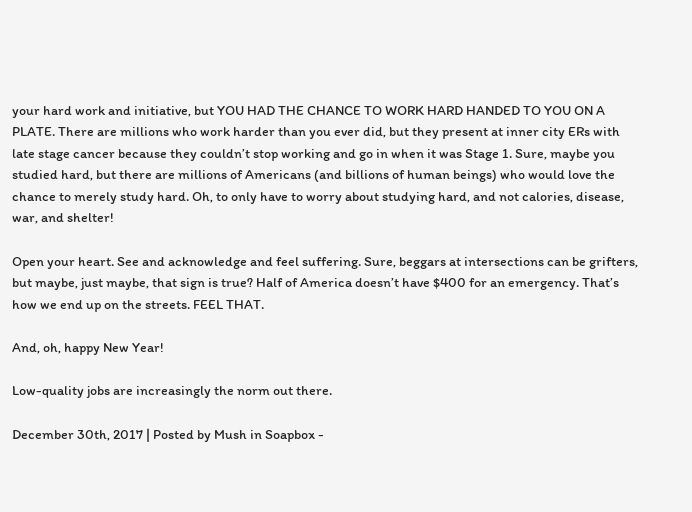your hard work and initiative, but YOU HAD THE CHANCE TO WORK HARD HANDED TO YOU ON A PLATE. There are millions who work harder than you ever did, but they present at inner city ERs with late stage cancer because they couldn’t stop working and go in when it was Stage 1. Sure, maybe you studied hard, but there are millions of Americans (and billions of human beings) who would love the chance to merely study hard. Oh, to only have to worry about studying hard, and not calories, disease, war, and shelter!

Open your heart. See and acknowledge and feel suffering. Sure, beggars at intersections can be grifters, but maybe, just maybe, that sign is true? Half of America doesn’t have $400 for an emergency. That’s how we end up on the streets. FEEL THAT.

And, oh, happy New Year!

Low-quality jobs are increasingly the norm out there.

December 30th, 2017 | Posted by Mush in Soapbox -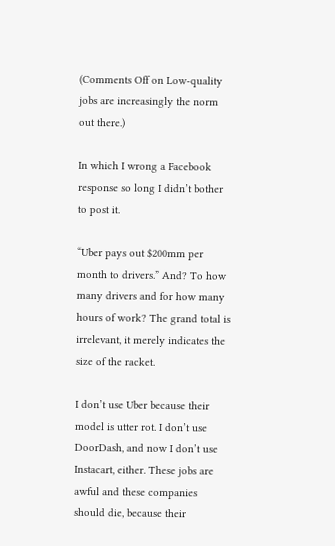(Comments Off on Low-quality jobs are increasingly the norm out there.)

In which I wrong a Facebook response so long I didn’t bother to post it.

“Uber pays out $200mm per month to drivers.” And? To how many drivers and for how many hours of work? The grand total is irrelevant, it merely indicates the size of the racket.

I don’t use Uber because their model is utter rot. I don’t use DoorDash, and now I don’t use Instacart, either. These jobs are awful and these companies should die, because their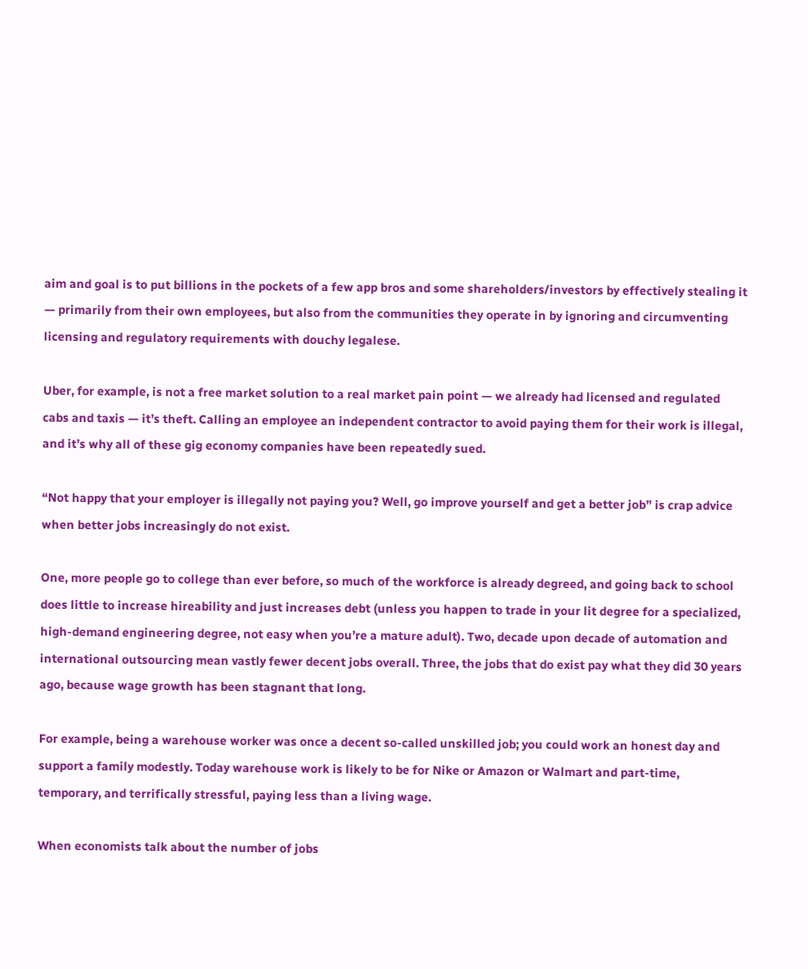aim and goal is to put billions in the pockets of a few app bros and some shareholders/investors by effectively stealing it — primarily from their own employees, but also from the communities they operate in by ignoring and circumventing licensing and regulatory requirements with douchy legalese.

Uber, for example, is not a free market solution to a real market pain point — we already had licensed and regulated cabs and taxis — it’s theft. Calling an employee an independent contractor to avoid paying them for their work is illegal, and it’s why all of these gig economy companies have been repeatedly sued.

“Not happy that your employer is illegally not paying you? Well, go improve yourself and get a better job” is crap advice when better jobs increasingly do not exist.

One, more people go to college than ever before, so much of the workforce is already degreed, and going back to school does little to increase hireability and just increases debt (unless you happen to trade in your lit degree for a specialized, high-demand engineering degree, not easy when you’re a mature adult). Two, decade upon decade of automation and international outsourcing mean vastly fewer decent jobs overall. Three, the jobs that do exist pay what they did 30 years ago, because wage growth has been stagnant that long.

For example, being a warehouse worker was once a decent so-called unskilled job; you could work an honest day and support a family modestly. Today warehouse work is likely to be for Nike or Amazon or Walmart and part-time, temporary, and terrifically stressful, paying less than a living wage.

When economists talk about the number of jobs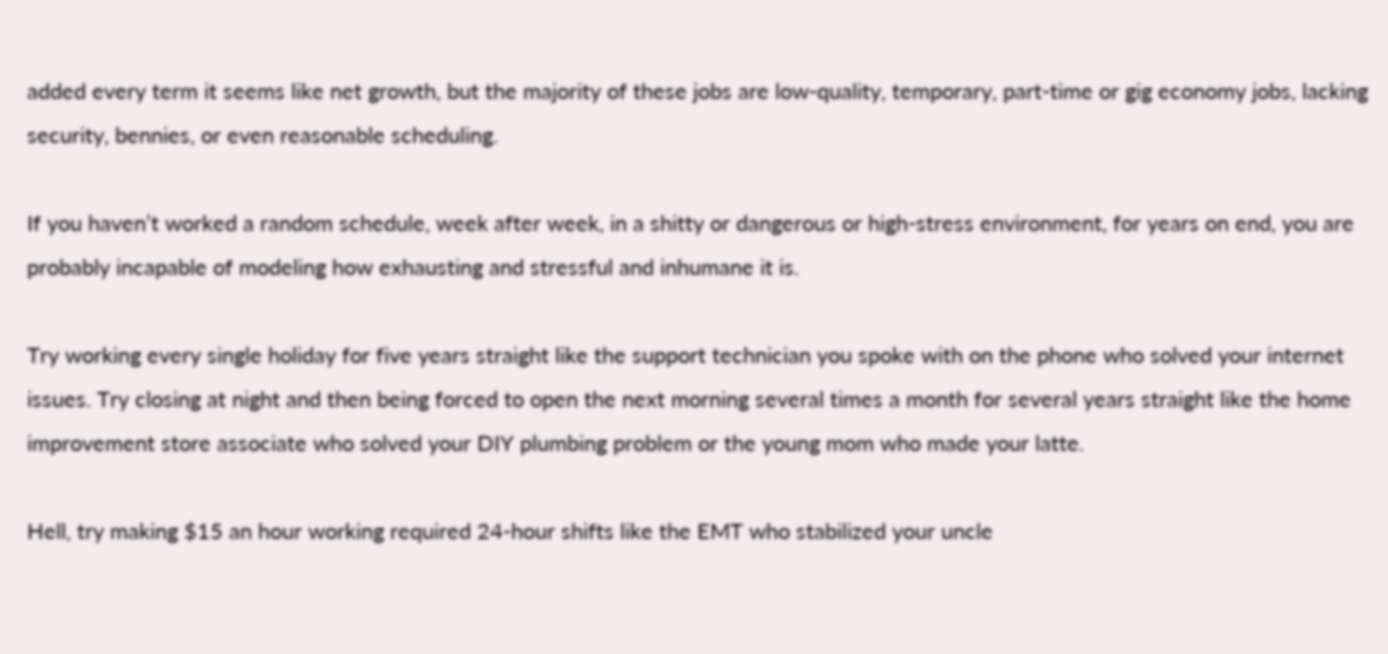added every term it seems like net growth, but the majority of these jobs are low-quality, temporary, part-time or gig economy jobs, lacking security, bennies, or even reasonable scheduling.

If you haven’t worked a random schedule, week after week, in a shitty or dangerous or high-stress environment, for years on end, you are probably incapable of modeling how exhausting and stressful and inhumane it is.

Try working every single holiday for five years straight like the support technician you spoke with on the phone who solved your internet issues. Try closing at night and then being forced to open the next morning several times a month for several years straight like the home improvement store associate who solved your DIY plumbing problem or the young mom who made your latte.

Hell, try making $15 an hour working required 24-hour shifts like the EMT who stabilized your uncle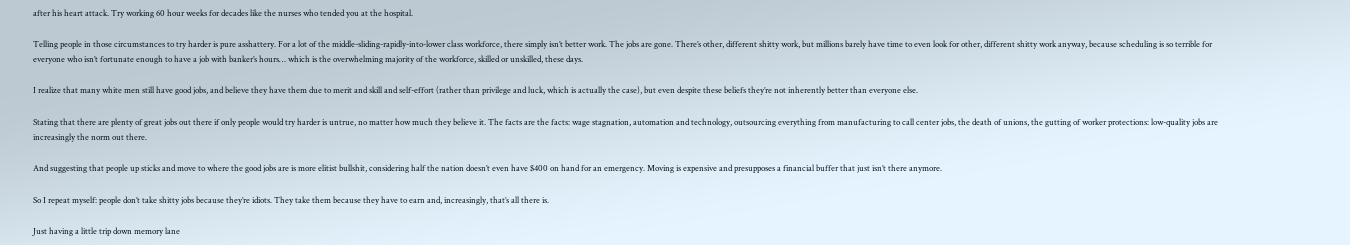after his heart attack. Try working 60 hour weeks for decades like the nurses who tended you at the hospital.

Telling people in those circumstances to try harder is pure asshattery. For a lot of the middle-sliding-rapidly-into-lower class workforce, there simply isn’t better work. The jobs are gone. There’s other, different shitty work, but millions barely have time to even look for other, different shitty work anyway, because scheduling is so terrible for everyone who isn’t fortunate enough to have a job with banker’s hours… which is the overwhelming majority of the workforce, skilled or unskilled, these days.

I realize that many white men still have good jobs, and believe they have them due to merit and skill and self-effort (rather than privilege and luck, which is actually the case), but even despite these beliefs they’re not inherently better than everyone else.

Stating that there are plenty of great jobs out there if only people would try harder is untrue, no matter how much they believe it. The facts are the facts: wage stagnation, automation and technology, outsourcing everything from manufacturing to call center jobs, the death of unions, the gutting of worker protections: low-quality jobs are increasingly the norm out there.

And suggesting that people up sticks and move to where the good jobs are is more elitist bullshit, considering half the nation doesn’t even have $400 on hand for an emergency. Moving is expensive and presupposes a financial buffer that just isn’t there anymore.

So I repeat myself: people don’t take shitty jobs because they’re idiots. They take them because they have to earn and, increasingly, that’s all there is.

Just having a little trip down memory lane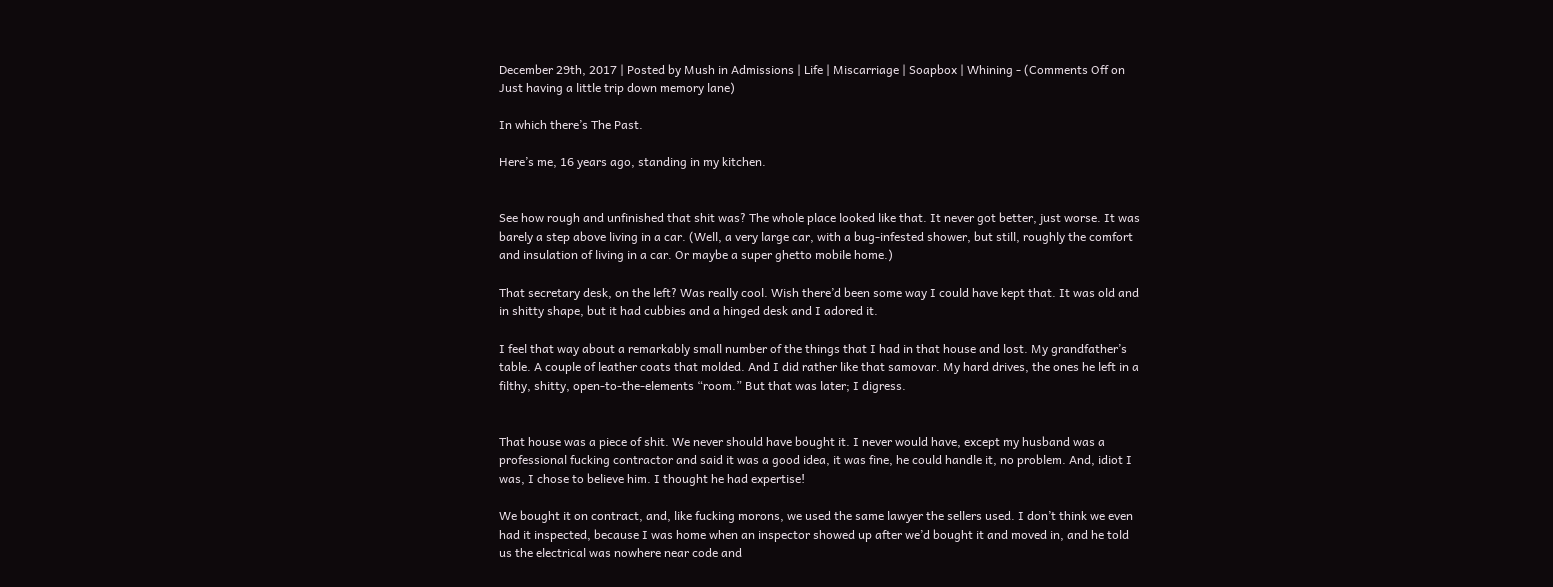December 29th, 2017 | Posted by Mush in Admissions | Life | Miscarriage | Soapbox | Whining - (Comments Off on Just having a little trip down memory lane)

In which there’s The Past.

Here’s me, 16 years ago, standing in my kitchen.


See how rough and unfinished that shit was? The whole place looked like that. It never got better, just worse. It was barely a step above living in a car. (Well, a very large car, with a bug-infested shower, but still, roughly the comfort and insulation of living in a car. Or maybe a super ghetto mobile home.)

That secretary desk, on the left? Was really cool. Wish there’d been some way I could have kept that. It was old and in shitty shape, but it had cubbies and a hinged desk and I adored it.

I feel that way about a remarkably small number of the things that I had in that house and lost. My grandfather’s table. A couple of leather coats that molded. And I did rather like that samovar. My hard drives, the ones he left in a filthy, shitty, open-to-the-elements “room.” But that was later; I digress.


That house was a piece of shit. We never should have bought it. I never would have, except my husband was a professional fucking contractor and said it was a good idea, it was fine, he could handle it, no problem. And, idiot I was, I chose to believe him. I thought he had expertise!

We bought it on contract, and, like fucking morons, we used the same lawyer the sellers used. I don’t think we even had it inspected, because I was home when an inspector showed up after we’d bought it and moved in, and he told us the electrical was nowhere near code and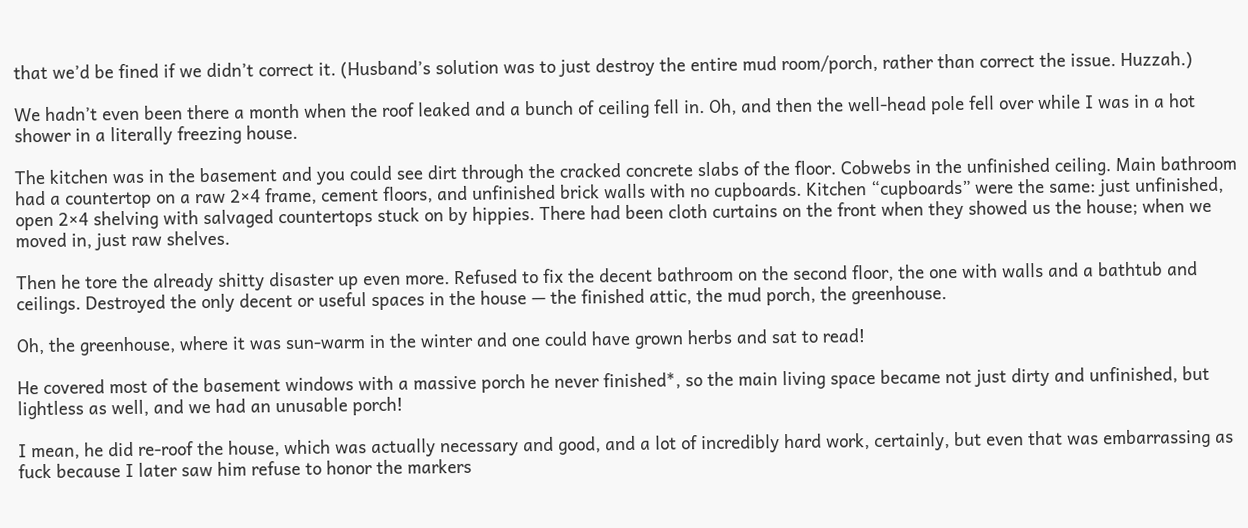that we’d be fined if we didn’t correct it. (Husband’s solution was to just destroy the entire mud room/porch, rather than correct the issue. Huzzah.)

We hadn’t even been there a month when the roof leaked and a bunch of ceiling fell in. Oh, and then the well-head pole fell over while I was in a hot shower in a literally freezing house.

The kitchen was in the basement and you could see dirt through the cracked concrete slabs of the floor. Cobwebs in the unfinished ceiling. Main bathroom had a countertop on a raw 2×4 frame, cement floors, and unfinished brick walls with no cupboards. Kitchen “cupboards” were the same: just unfinished, open 2×4 shelving with salvaged countertops stuck on by hippies. There had been cloth curtains on the front when they showed us the house; when we moved in, just raw shelves.

Then he tore the already shitty disaster up even more. Refused to fix the decent bathroom on the second floor, the one with walls and a bathtub and ceilings. Destroyed the only decent or useful spaces in the house — the finished attic, the mud porch, the greenhouse.

Oh, the greenhouse, where it was sun-warm in the winter and one could have grown herbs and sat to read!

He covered most of the basement windows with a massive porch he never finished*, so the main living space became not just dirty and unfinished, but lightless as well, and we had an unusable porch!

I mean, he did re-roof the house, which was actually necessary and good, and a lot of incredibly hard work, certainly, but even that was embarrassing as fuck because I later saw him refuse to honor the markers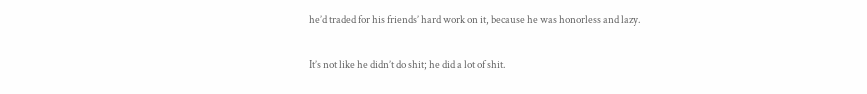he’d traded for his friends’ hard work on it, because he was honorless and lazy.

It’s not like he didn’t do shit; he did a lot of shit.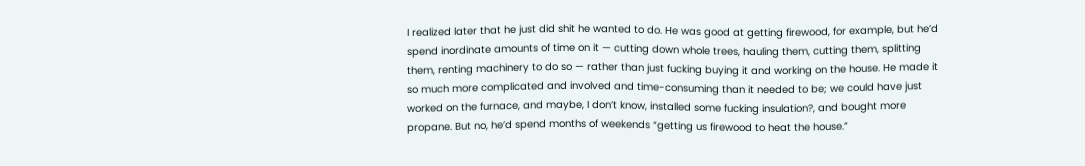I realized later that he just did shit he wanted to do. He was good at getting firewood, for example, but he’d spend inordinate amounts of time on it — cutting down whole trees, hauling them, cutting them, splitting them, renting machinery to do so — rather than just fucking buying it and working on the house. He made it so much more complicated and involved and time-consuming than it needed to be; we could have just worked on the furnace, and maybe, I don’t know, installed some fucking insulation?, and bought more propane. But no, he’d spend months of weekends “getting us firewood to heat the house.”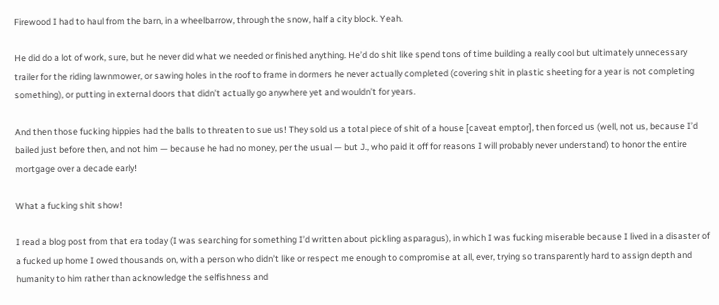Firewood I had to haul from the barn, in a wheelbarrow, through the snow, half a city block. Yeah.

He did do a lot of work, sure, but he never did what we needed or finished anything. He’d do shit like spend tons of time building a really cool but ultimately unnecessary trailer for the riding lawnmower, or sawing holes in the roof to frame in dormers he never actually completed (covering shit in plastic sheeting for a year is not completing something), or putting in external doors that didn’t actually go anywhere yet and wouldn’t for years.

And then those fucking hippies had the balls to threaten to sue us! They sold us a total piece of shit of a house [caveat emptor], then forced us (well, not us, because I’d bailed just before then, and not him — because he had no money, per the usual — but J., who paid it off for reasons I will probably never understand) to honor the entire mortgage over a decade early!

What a fucking shit show!

I read a blog post from that era today (I was searching for something I’d written about pickling asparagus), in which I was fucking miserable because I lived in a disaster of a fucked up home I owed thousands on, with a person who didn’t like or respect me enough to compromise at all, ever, trying so transparently hard to assign depth and humanity to him rather than acknowledge the selfishness and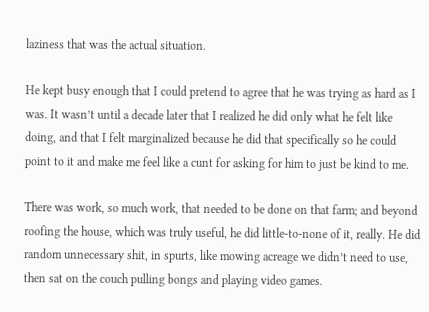laziness that was the actual situation.

He kept busy enough that I could pretend to agree that he was trying as hard as I was. It wasn’t until a decade later that I realized he did only what he felt like doing, and that I felt marginalized because he did that specifically so he could point to it and make me feel like a cunt for asking for him to just be kind to me.

There was work, so much work, that needed to be done on that farm; and beyond roofing the house, which was truly useful, he did little-to-none of it, really. He did random unnecessary shit, in spurts, like mowing acreage we didn’t need to use, then sat on the couch pulling bongs and playing video games.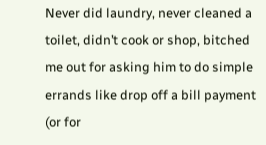Never did laundry, never cleaned a toilet, didn’t cook or shop, bitched me out for asking him to do simple errands like drop off a bill payment (or for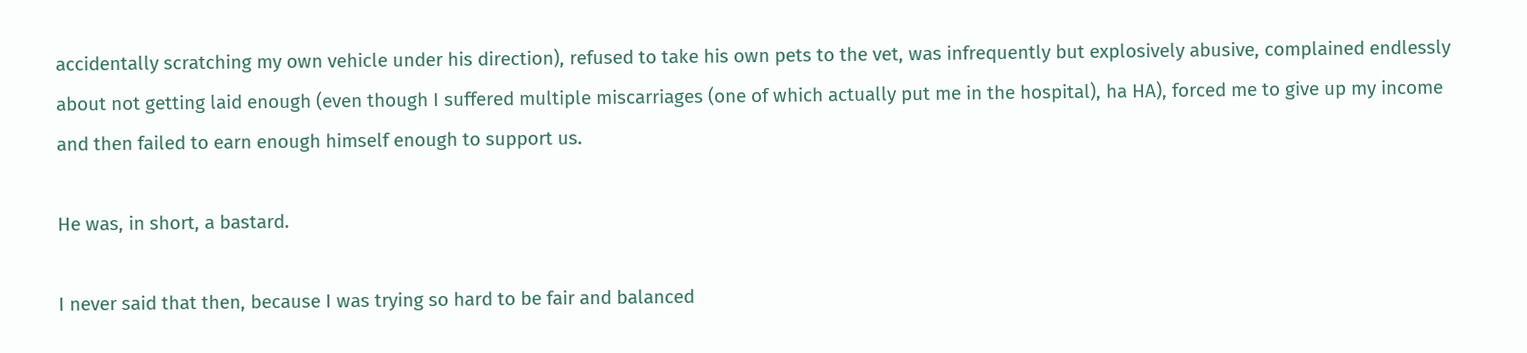accidentally scratching my own vehicle under his direction), refused to take his own pets to the vet, was infrequently but explosively abusive, complained endlessly about not getting laid enough (even though I suffered multiple miscarriages (one of which actually put me in the hospital), ha HA), forced me to give up my income and then failed to earn enough himself enough to support us.

He was, in short, a bastard.

I never said that then, because I was trying so hard to be fair and balanced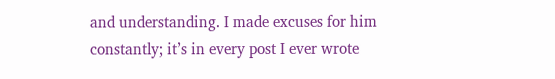and understanding. I made excuses for him constantly; it’s in every post I ever wrote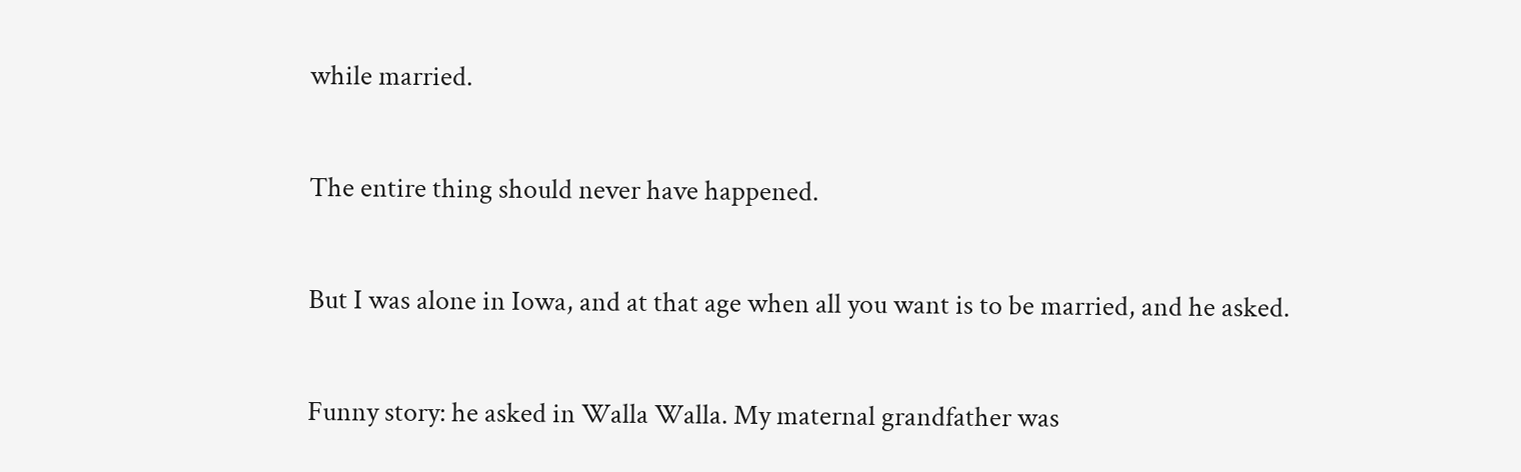while married.

The entire thing should never have happened.

But I was alone in Iowa, and at that age when all you want is to be married, and he asked.

Funny story: he asked in Walla Walla. My maternal grandfather was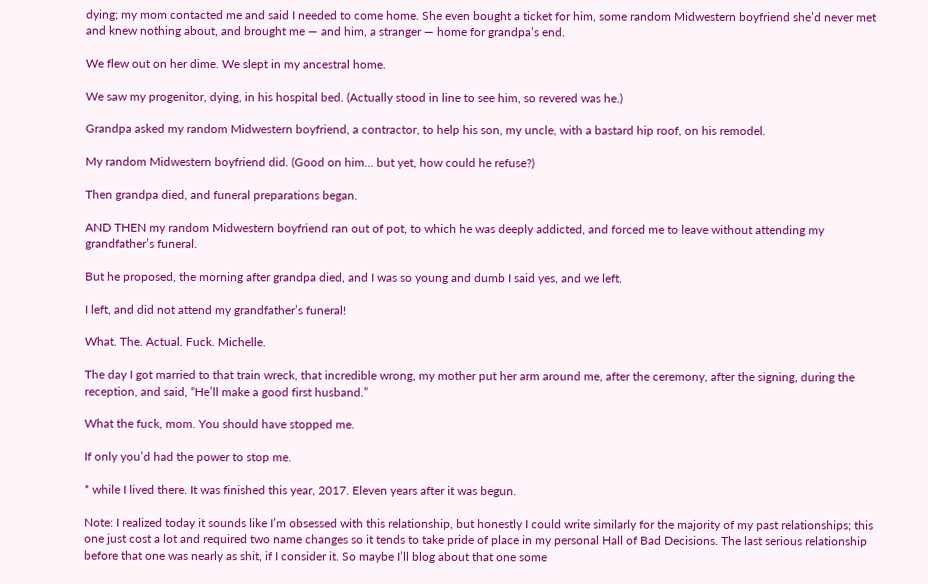dying; my mom contacted me and said I needed to come home. She even bought a ticket for him, some random Midwestern boyfriend she’d never met and knew nothing about, and brought me — and him, a stranger — home for grandpa’s end.

We flew out on her dime. We slept in my ancestral home.

We saw my progenitor, dying, in his hospital bed. (Actually stood in line to see him, so revered was he.)

Grandpa asked my random Midwestern boyfriend, a contractor, to help his son, my uncle, with a bastard hip roof, on his remodel.

My random Midwestern boyfriend did. (Good on him… but yet, how could he refuse?)

Then grandpa died, and funeral preparations began.

AND THEN my random Midwestern boyfriend ran out of pot, to which he was deeply addicted, and forced me to leave without attending my grandfather’s funeral.

But he proposed, the morning after grandpa died, and I was so young and dumb I said yes, and we left.

I left, and did not attend my grandfather’s funeral!

What. The. Actual. Fuck. Michelle.

The day I got married to that train wreck, that incredible wrong, my mother put her arm around me, after the ceremony, after the signing, during the reception, and said, “He’ll make a good first husband.”

What the fuck, mom. You should have stopped me.

If only you’d had the power to stop me.

* while I lived there. It was finished this year, 2017. Eleven years after it was begun.

Note: I realized today it sounds like I’m obsessed with this relationship, but honestly I could write similarly for the majority of my past relationships; this one just cost a lot and required two name changes so it tends to take pride of place in my personal Hall of Bad Decisions. The last serious relationship before that one was nearly as shit, if I consider it. So maybe I’ll blog about that one some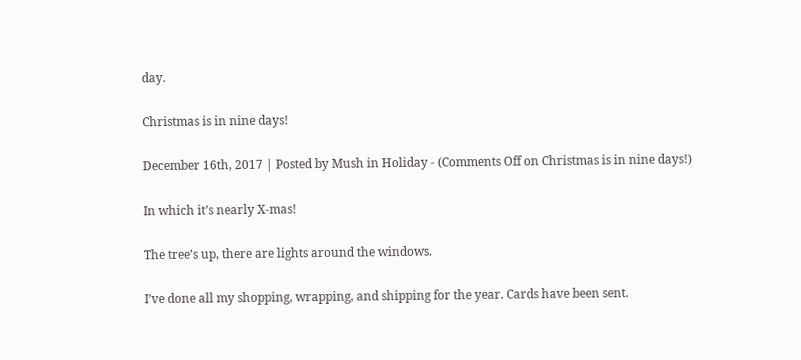day.

Christmas is in nine days!

December 16th, 2017 | Posted by Mush in Holiday - (Comments Off on Christmas is in nine days!)

In which it’s nearly X-mas!

The tree’s up, there are lights around the windows.

I’ve done all my shopping, wrapping, and shipping for the year. Cards have been sent.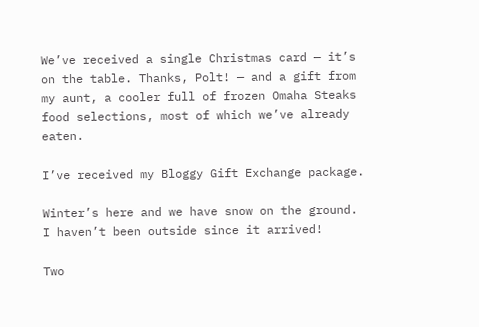We’ve received a single Christmas card — it’s on the table. Thanks, Polt! — and a gift from my aunt, a cooler full of frozen Omaha Steaks food selections, most of which we’ve already eaten.

I’ve received my Bloggy Gift Exchange package.

Winter’s here and we have snow on the ground. I haven’t been outside since it arrived!

Two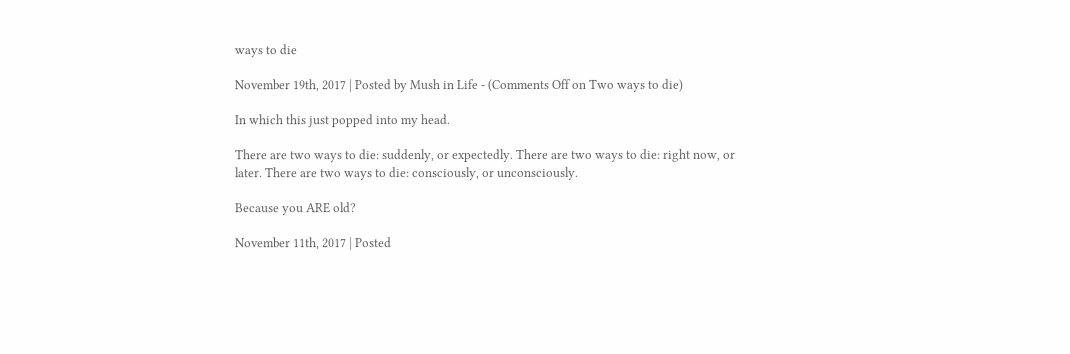ways to die

November 19th, 2017 | Posted by Mush in Life - (Comments Off on Two ways to die)

In which this just popped into my head.

There are two ways to die: suddenly, or expectedly. There are two ways to die: right now, or later. There are two ways to die: consciously, or unconsciously.

Because you ARE old?

November 11th, 2017 | Posted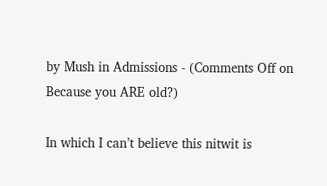by Mush in Admissions - (Comments Off on Because you ARE old?)

In which I can’t believe this nitwit is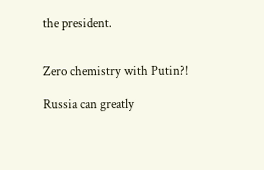the president.


Zero chemistry with Putin?!

Russia can greatly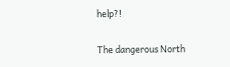help?!

The dangerous North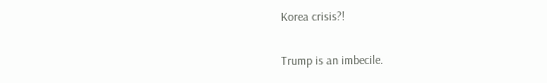Korea crisis?!

Trump is an imbecile.